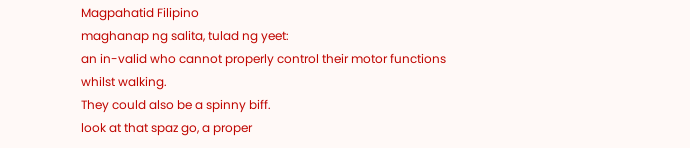Magpahatid Filipino
maghanap ng salita, tulad ng yeet:
an in-valid who cannot properly control their motor functions whilst walking.
They could also be a spinny biff.
look at that spaz go, a proper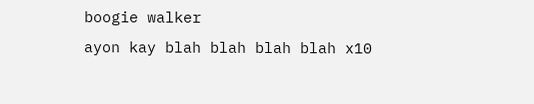boogie walker
ayon kay blah blah blah blah x10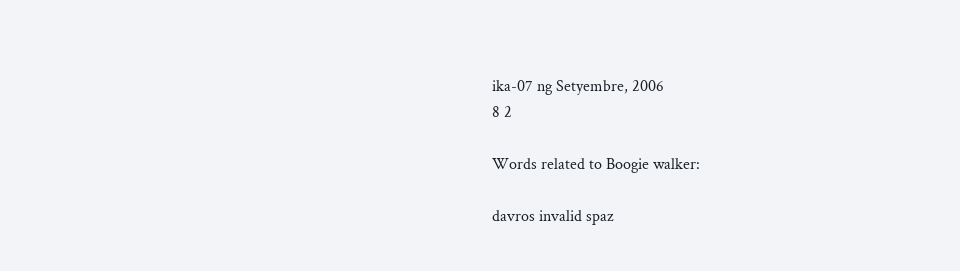ika-07 ng Setyembre, 2006
8 2

Words related to Boogie walker:

davros invalid spaz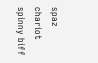spaz chariot spinny biff